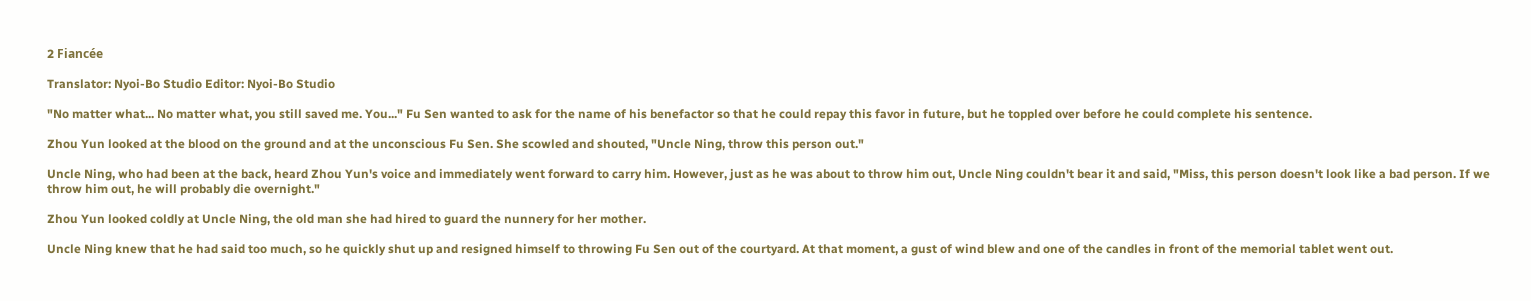2 Fiancée

Translator: Nyoi-Bo Studio Editor: Nyoi-Bo Studio

"No matter what... No matter what, you still saved me. You..." Fu Sen wanted to ask for the name of his benefactor so that he could repay this favor in future, but he toppled over before he could complete his sentence.

Zhou Yun looked at the blood on the ground and at the unconscious Fu Sen. She scowled and shouted, "Uncle Ning, throw this person out."

Uncle Ning, who had been at the back, heard Zhou Yun's voice and immediately went forward to carry him. However, just as he was about to throw him out, Uncle Ning couldn't bear it and said, "Miss, this person doesn't look like a bad person. If we throw him out, he will probably die overnight."

Zhou Yun looked coldly at Uncle Ning, the old man she had hired to guard the nunnery for her mother.

Uncle Ning knew that he had said too much, so he quickly shut up and resigned himself to throwing Fu Sen out of the courtyard. At that moment, a gust of wind blew and one of the candles in front of the memorial tablet went out.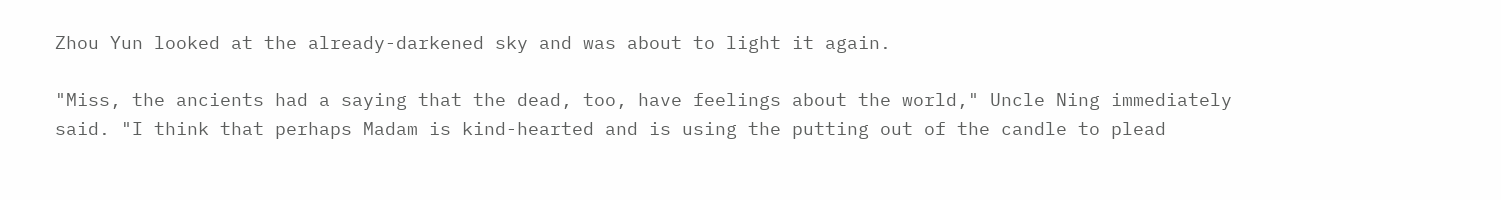Zhou Yun looked at the already-darkened sky and was about to light it again.

"Miss, the ancients had a saying that the dead, too, have feelings about the world," Uncle Ning immediately said. "I think that perhaps Madam is kind-hearted and is using the putting out of the candle to plead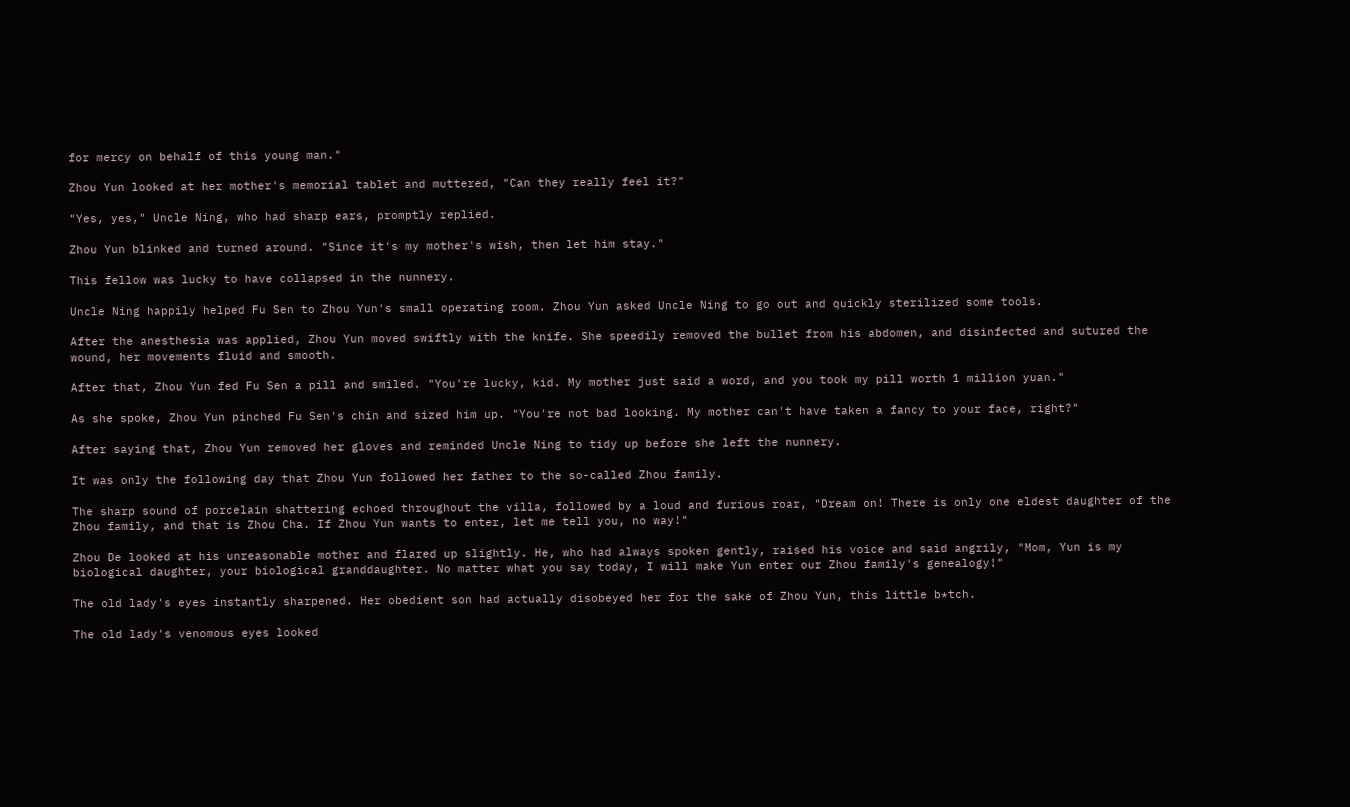for mercy on behalf of this young man."

Zhou Yun looked at her mother's memorial tablet and muttered, "Can they really feel it?"

"Yes, yes," Uncle Ning, who had sharp ears, promptly replied.

Zhou Yun blinked and turned around. "Since it's my mother's wish, then let him stay."

This fellow was lucky to have collapsed in the nunnery.

Uncle Ning happily helped Fu Sen to Zhou Yun's small operating room. Zhou Yun asked Uncle Ning to go out and quickly sterilized some tools.

After the anesthesia was applied, Zhou Yun moved swiftly with the knife. She speedily removed the bullet from his abdomen, and disinfected and sutured the wound, her movements fluid and smooth.

After that, Zhou Yun fed Fu Sen a pill and smiled. "You're lucky, kid. My mother just said a word, and you took my pill worth 1 million yuan."

As she spoke, Zhou Yun pinched Fu Sen's chin and sized him up. "You're not bad looking. My mother can't have taken a fancy to your face, right?"

After saying that, Zhou Yun removed her gloves and reminded Uncle Ning to tidy up before she left the nunnery.

It was only the following day that Zhou Yun followed her father to the so-called Zhou family.

The sharp sound of porcelain shattering echoed throughout the villa, followed by a loud and furious roar, "Dream on! There is only one eldest daughter of the Zhou family, and that is Zhou Cha. If Zhou Yun wants to enter, let me tell you, no way!"

Zhou De looked at his unreasonable mother and flared up slightly. He, who had always spoken gently, raised his voice and said angrily, "Mom, Yun is my biological daughter, your biological granddaughter. No matter what you say today, I will make Yun enter our Zhou family's genealogy!"

The old lady's eyes instantly sharpened. Her obedient son had actually disobeyed her for the sake of Zhou Yun, this little b*tch.

The old lady's venomous eyes looked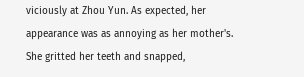viciously at Zhou Yun. As expected, her appearance was as annoying as her mother's. She gritted her teeth and snapped,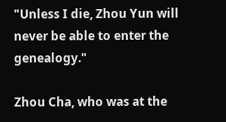"Unless I die, Zhou Yun will never be able to enter the genealogy."

Zhou Cha, who was at the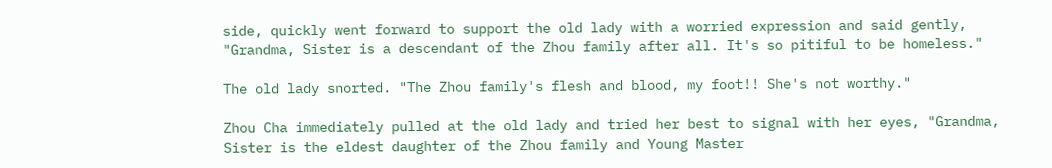side, quickly went forward to support the old lady with a worried expression and said gently, "Grandma, Sister is a descendant of the Zhou family after all. It's so pitiful to be homeless."

The old lady snorted. "The Zhou family's flesh and blood, my foot!! She's not worthy."

Zhou Cha immediately pulled at the old lady and tried her best to signal with her eyes, "Grandma, Sister is the eldest daughter of the Zhou family and Young Master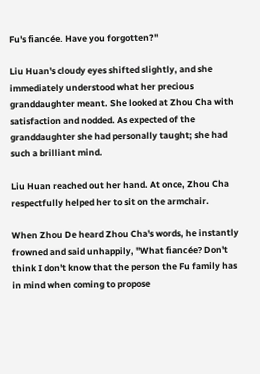Fu's fiancée. Have you forgotten?"

Liu Huan's cloudy eyes shifted slightly, and she immediately understood what her precious granddaughter meant. She looked at Zhou Cha with satisfaction and nodded. As expected of the granddaughter she had personally taught; she had such a brilliant mind.

Liu Huan reached out her hand. At once, Zhou Cha respectfully helped her to sit on the armchair.

When Zhou De heard Zhou Cha's words, he instantly frowned and said unhappily, "What fiancée? Don't think I don't know that the person the Fu family has in mind when coming to propose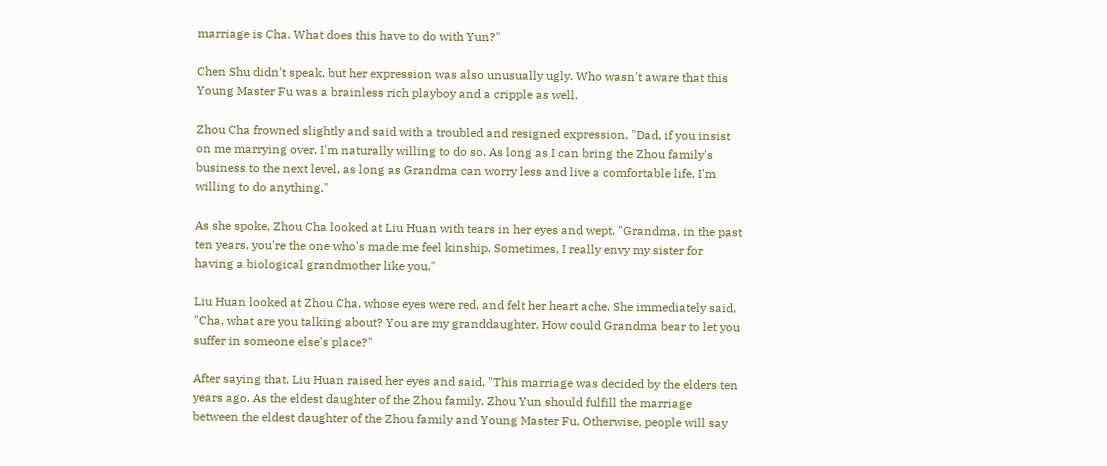marriage is Cha. What does this have to do with Yun?"

Chen Shu didn't speak, but her expression was also unusually ugly. Who wasn't aware that this Young Master Fu was a brainless rich playboy and a cripple as well.

Zhou Cha frowned slightly and said with a troubled and resigned expression, "Dad, if you insist on me marrying over, I'm naturally willing to do so. As long as I can bring the Zhou family's business to the next level, as long as Grandma can worry less and live a comfortable life, I'm willing to do anything."

As she spoke, Zhou Cha looked at Liu Huan with tears in her eyes and wept, "Grandma, in the past ten years, you're the one who's made me feel kinship. Sometimes, I really envy my sister for having a biological grandmother like you."

Liu Huan looked at Zhou Cha, whose eyes were red, and felt her heart ache. She immediately said, "Cha, what are you talking about? You are my granddaughter. How could Grandma bear to let you suffer in someone else's place?"

After saying that, Liu Huan raised her eyes and said, "This marriage was decided by the elders ten years ago. As the eldest daughter of the Zhou family, Zhou Yun should fulfill the marriage between the eldest daughter of the Zhou family and Young Master Fu. Otherwise, people will say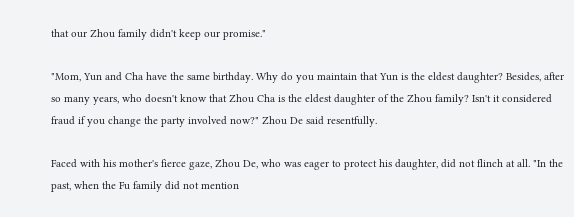that our Zhou family didn't keep our promise."

"Mom, Yun and Cha have the same birthday. Why do you maintain that Yun is the eldest daughter? Besides, after so many years, who doesn't know that Zhou Cha is the eldest daughter of the Zhou family? Isn't it considered fraud if you change the party involved now?" Zhou De said resentfully.

Faced with his mother's fierce gaze, Zhou De, who was eager to protect his daughter, did not flinch at all. "In the past, when the Fu family did not mention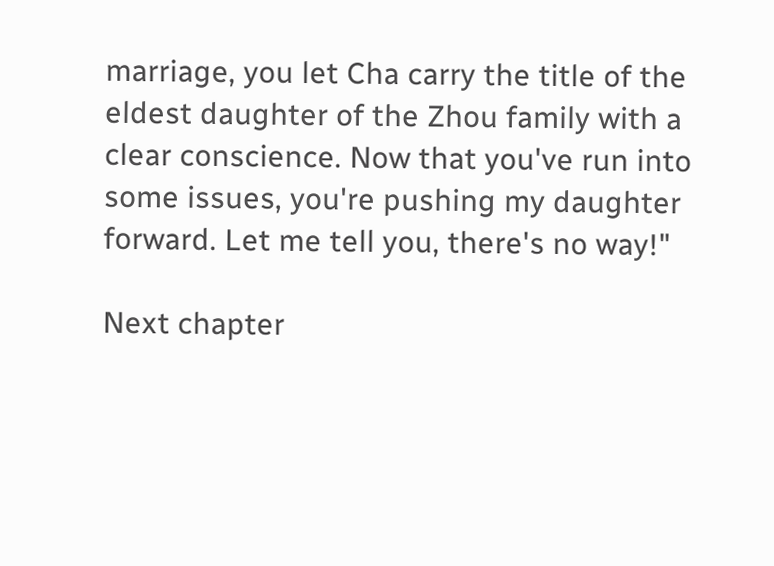marriage, you let Cha carry the title of the eldest daughter of the Zhou family with a clear conscience. Now that you've run into some issues, you're pushing my daughter forward. Let me tell you, there's no way!"

Next chapter